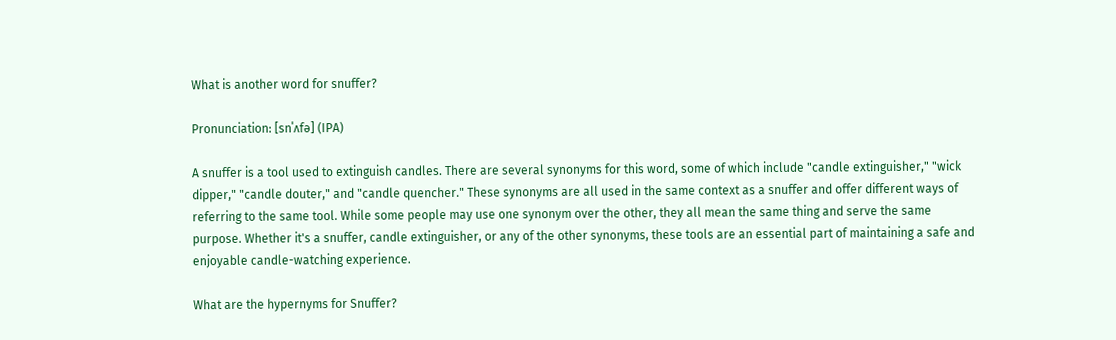What is another word for snuffer?

Pronunciation: [snˈʌfə] (IPA)

A snuffer is a tool used to extinguish candles. There are several synonyms for this word, some of which include "candle extinguisher," "wick dipper," "candle douter," and "candle quencher." These synonyms are all used in the same context as a snuffer and offer different ways of referring to the same tool. While some people may use one synonym over the other, they all mean the same thing and serve the same purpose. Whether it's a snuffer, candle extinguisher, or any of the other synonyms, these tools are an essential part of maintaining a safe and enjoyable candle-watching experience.

What are the hypernyms for Snuffer?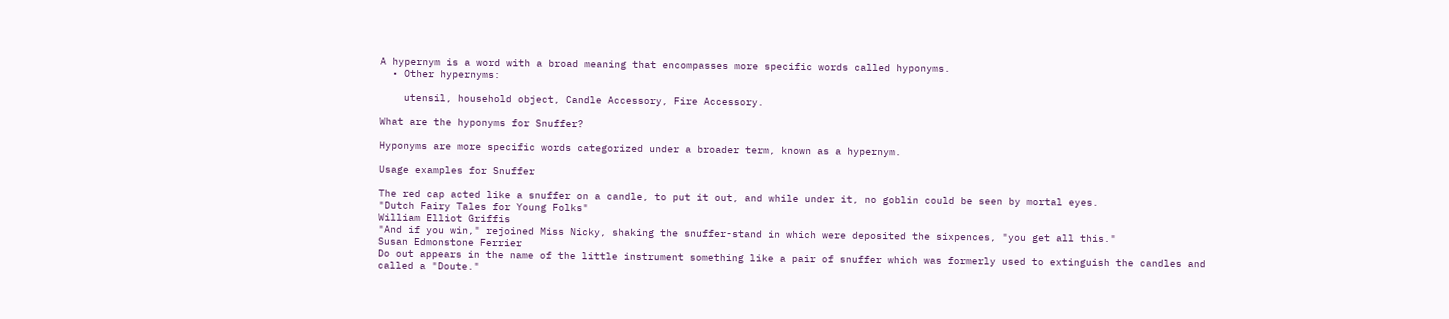A hypernym is a word with a broad meaning that encompasses more specific words called hyponyms.
  • Other hypernyms:

    utensil, household object, Candle Accessory, Fire Accessory.

What are the hyponyms for Snuffer?

Hyponyms are more specific words categorized under a broader term, known as a hypernym.

Usage examples for Snuffer

The red cap acted like a snuffer on a candle, to put it out, and while under it, no goblin could be seen by mortal eyes.
"Dutch Fairy Tales for Young Folks"
William Elliot Griffis
"And if you win," rejoined Miss Nicky, shaking the snuffer-stand in which were deposited the sixpences, "you get all this."
Susan Edmonstone Ferrier
Do out appears in the name of the little instrument something like a pair of snuffer which was formerly used to extinguish the candles and called a "Doute."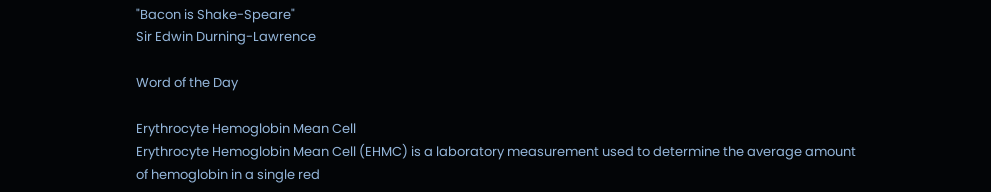"Bacon is Shake-Speare"
Sir Edwin Durning-Lawrence

Word of the Day

Erythrocyte Hemoglobin Mean Cell
Erythrocyte Hemoglobin Mean Cell (EHMC) is a laboratory measurement used to determine the average amount of hemoglobin in a single red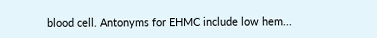blood cell. Antonyms for EHMC include low hem...